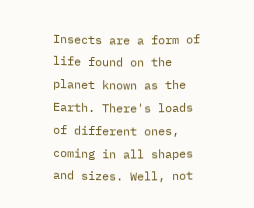Insects are a form of life found on the planet known as the Earth. There's loads of different ones, coming in all shapes and sizes. Well, not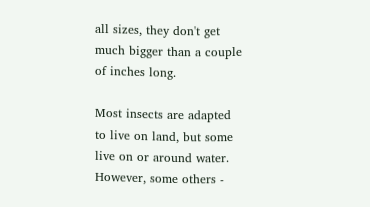all sizes, they don't get much bigger than a couple of inches long.

Most insects are adapted to live on land, but some live on or around water. However, some others -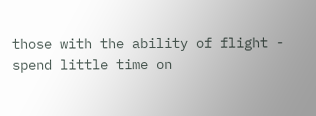those with the ability of flight - spend little time on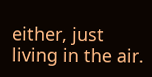either, just living in the air.